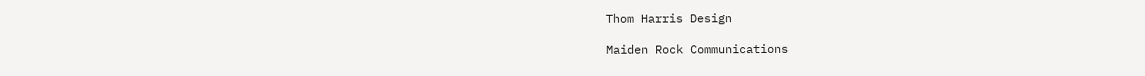Thom Harris Design

Maiden Rock Communications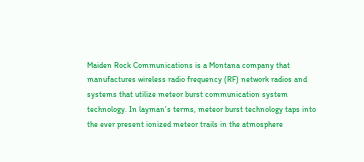Maiden Rock Communications is a Montana company that manufactures wireless radio frequency (RF) network radios and systems that utilize meteor burst communication system technology. In layman’s terms, meteor burst technology taps into the ever present ionized meteor trails in the atmosphere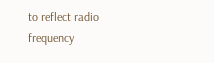to reflect radio frequency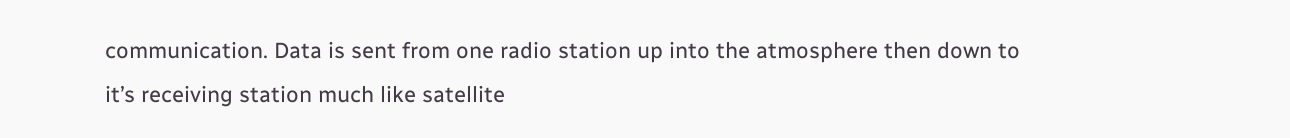communication. Data is sent from one radio station up into the atmosphere then down to it’s receiving station much like satellite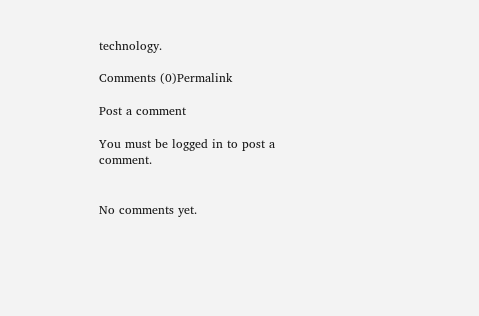technology.

Comments (0)Permalink

Post a comment

You must be logged in to post a comment.


No comments yet.